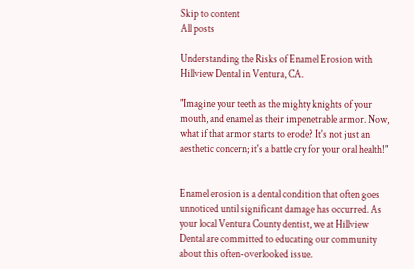Skip to content
All posts

Understanding the Risks of Enamel Erosion with Hillview Dental in Ventura, CA.

"Imagine your teeth as the mighty knights of your mouth, and enamel as their impenetrable armor. Now, what if that armor starts to erode? It's not just an aesthetic concern; it's a battle cry for your oral health!"


Enamel erosion is a dental condition that often goes unnoticed until significant damage has occurred. As your local Ventura County dentist, we at Hillview Dental are committed to educating our community about this often-overlooked issue.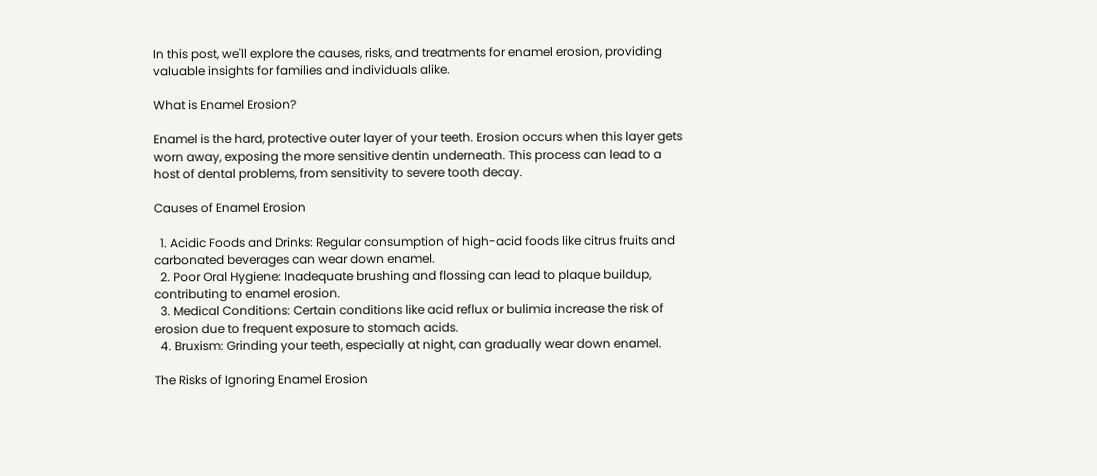In this post, we'll explore the causes, risks, and treatments for enamel erosion, providing valuable insights for families and individuals alike.

What is Enamel Erosion?

Enamel is the hard, protective outer layer of your teeth. Erosion occurs when this layer gets worn away, exposing the more sensitive dentin underneath. This process can lead to a host of dental problems, from sensitivity to severe tooth decay.

Causes of Enamel Erosion

  1. Acidic Foods and Drinks: Regular consumption of high-acid foods like citrus fruits and carbonated beverages can wear down enamel.
  2. Poor Oral Hygiene: Inadequate brushing and flossing can lead to plaque buildup, contributing to enamel erosion.
  3. Medical Conditions: Certain conditions like acid reflux or bulimia increase the risk of erosion due to frequent exposure to stomach acids.
  4. Bruxism: Grinding your teeth, especially at night, can gradually wear down enamel.

The Risks of Ignoring Enamel Erosion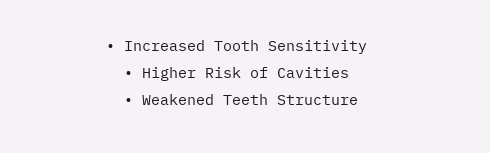• Increased Tooth Sensitivity
  • Higher Risk of Cavities
  • Weakened Teeth Structure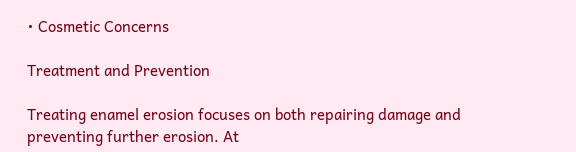• Cosmetic Concerns

Treatment and Prevention

Treating enamel erosion focuses on both repairing damage and preventing further erosion. At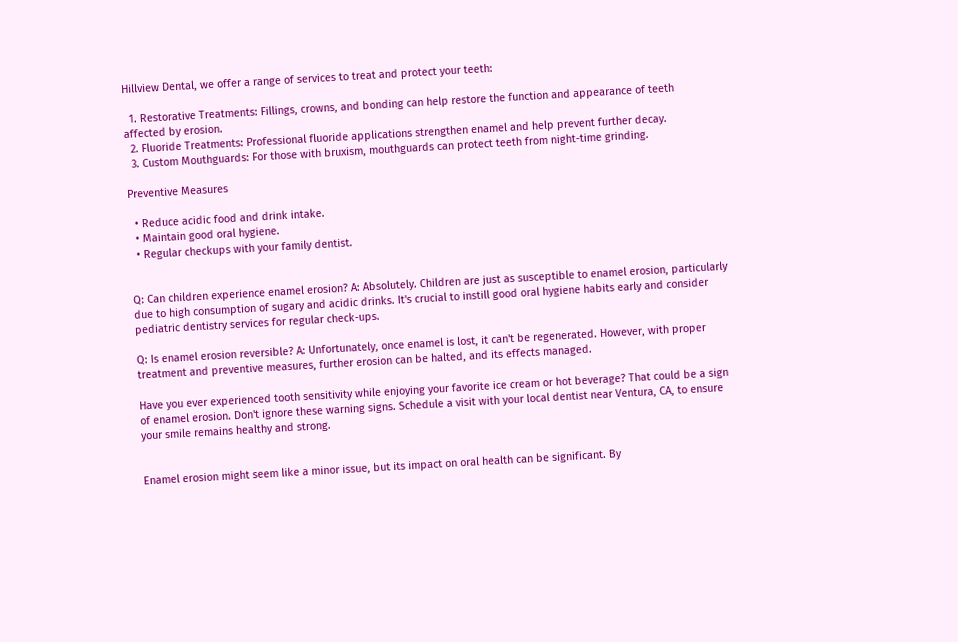Hillview Dental, we offer a range of services to treat and protect your teeth:

  1. Restorative Treatments: Fillings, crowns, and bonding can help restore the function and appearance of teeth affected by erosion.
  2. Fluoride Treatments: Professional fluoride applications strengthen enamel and help prevent further decay.
  3. Custom Mouthguards: For those with bruxism, mouthguards can protect teeth from night-time grinding.

Preventive Measures

  • Reduce acidic food and drink intake.
  • Maintain good oral hygiene.
  • Regular checkups with your family dentist.


Q: Can children experience enamel erosion? A: Absolutely. Children are just as susceptible to enamel erosion, particularly due to high consumption of sugary and acidic drinks. It's crucial to instill good oral hygiene habits early and consider pediatric dentistry services for regular check-ups.

Q: Is enamel erosion reversible? A: Unfortunately, once enamel is lost, it can't be regenerated. However, with proper treatment and preventive measures, further erosion can be halted, and its effects managed.

Have you ever experienced tooth sensitivity while enjoying your favorite ice cream or hot beverage? That could be a sign of enamel erosion. Don't ignore these warning signs. Schedule a visit with your local dentist near Ventura, CA, to ensure your smile remains healthy and strong.


Enamel erosion might seem like a minor issue, but its impact on oral health can be significant. By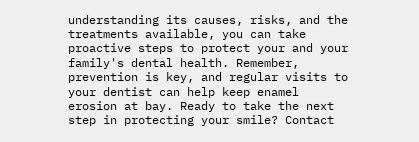understanding its causes, risks, and the treatments available, you can take proactive steps to protect your and your family's dental health. Remember, prevention is key, and regular visits to your dentist can help keep enamel erosion at bay. Ready to take the next step in protecting your smile? Contact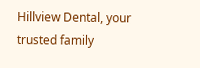Hillview Dental, your trusted family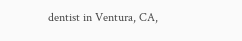dentist in Ventura, CA,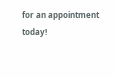for an appointment today!